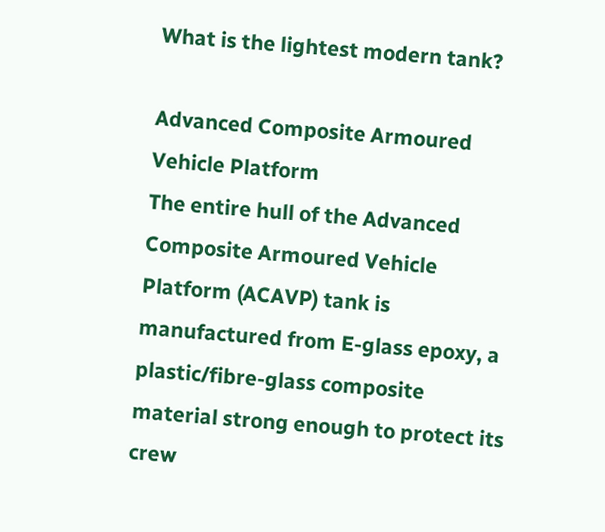What is the lightest modern tank?

Advanced Composite Armoured Vehicle Platform
The entire hull of the Advanced Composite Armoured Vehicle Platform (ACAVP) tank is manufactured from E-glass epoxy, a plastic/fibre-glass composite material strong enough to protect its crew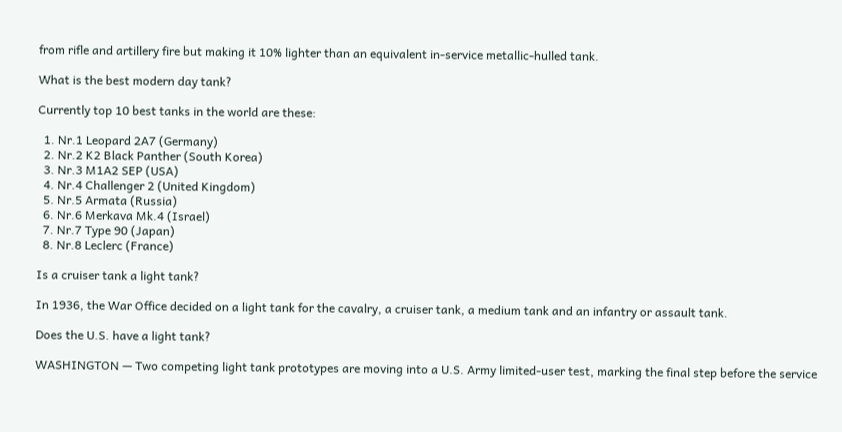from rifle and artillery fire but making it 10% lighter than an equivalent in-service metallic-hulled tank.

What is the best modern day tank?

Currently top 10 best tanks in the world are these:

  1. Nr.1 Leopard 2A7 (Germany)
  2. Nr.2 K2 Black Panther (South Korea)
  3. Nr.3 M1A2 SEP (USA)
  4. Nr.4 Challenger 2 (United Kingdom)
  5. Nr.5 Armata (Russia)
  6. Nr.6 Merkava Mk.4 (Israel)
  7. Nr.7 Type 90 (Japan)
  8. Nr.8 Leclerc (France)

Is a cruiser tank a light tank?

In 1936, the War Office decided on a light tank for the cavalry, a cruiser tank, a medium tank and an infantry or assault tank.

Does the U.S. have a light tank?

WASHINGTON — Two competing light tank prototypes are moving into a U.S. Army limited-user test, marking the final step before the service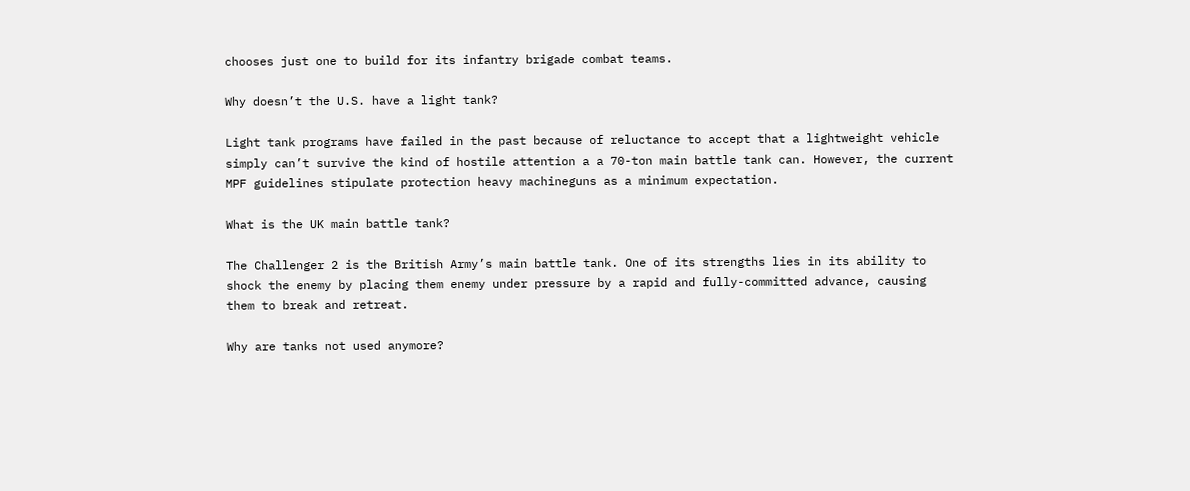chooses just one to build for its infantry brigade combat teams.

Why doesn’t the U.S. have a light tank?

Light tank programs have failed in the past because of reluctance to accept that a lightweight vehicle simply can’t survive the kind of hostile attention a a 70-ton main battle tank can. However, the current MPF guidelines stipulate protection heavy machineguns as a minimum expectation.

What is the UK main battle tank?

The Challenger 2 is the British Army’s main battle tank. One of its strengths lies in its ability to shock the enemy by placing them enemy under pressure by a rapid and fully-committed advance, causing them to break and retreat.

Why are tanks not used anymore?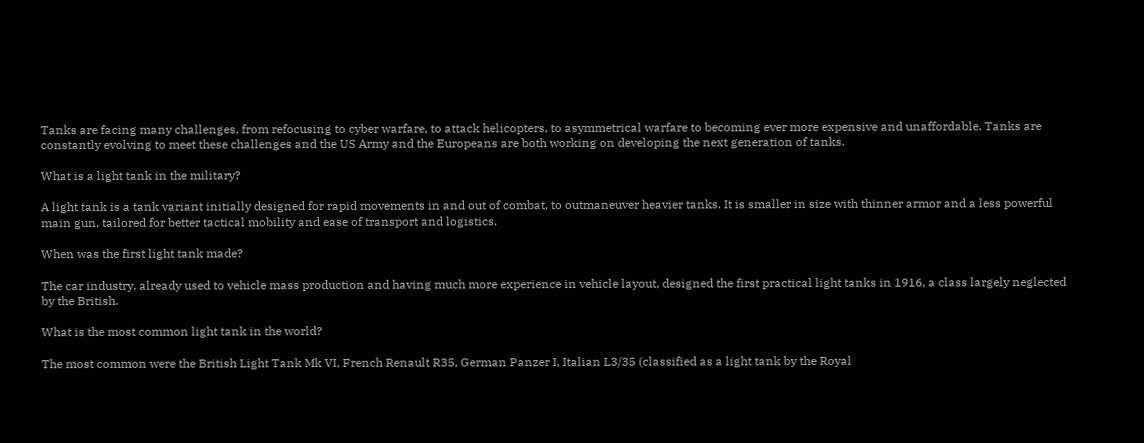Tanks are facing many challenges, from refocusing to cyber warfare, to attack helicopters, to asymmetrical warfare to becoming ever more expensive and unaffordable. Tanks are constantly evolving to meet these challenges and the US Army and the Europeans are both working on developing the next generation of tanks.

What is a light tank in the military?

A light tank is a tank variant initially designed for rapid movements in and out of combat, to outmaneuver heavier tanks. It is smaller in size with thinner armor and a less powerful main gun, tailored for better tactical mobility and ease of transport and logistics.

When was the first light tank made?

The car industry, already used to vehicle mass production and having much more experience in vehicle layout, designed the first practical light tanks in 1916, a class largely neglected by the British.

What is the most common light tank in the world?

The most common were the British Light Tank Mk VI, French Renault R35, German Panzer I, Italian L3/35 (classified as a light tank by the Royal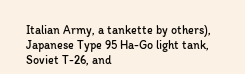Italian Army, a tankette by others), Japanese Type 95 Ha-Go light tank, Soviet T-26, and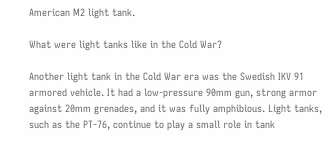American M2 light tank.

What were light tanks like in the Cold War?

Another light tank in the Cold War era was the Swedish IKV 91 armored vehicle. It had a low-pressure 90mm gun, strong armor against 20mm grenades, and it was fully amphibious. Light tanks, such as the PT-76, continue to play a small role in tank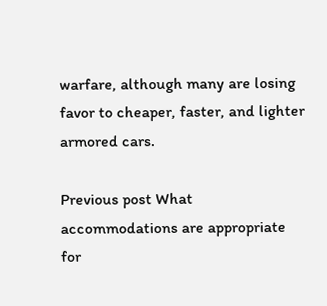warfare, although many are losing favor to cheaper, faster, and lighter armored cars.

Previous post What accommodations are appropriate for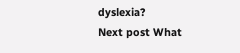dyslexia?
Next post What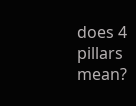does 4 pillars mean?